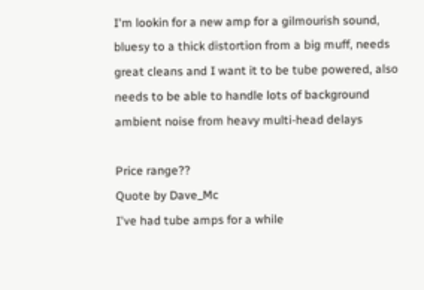I'm lookin for a new amp for a gilmourish sound, bluesy to a thick distortion from a big muff, needs great cleans and I want it to be tube powered, also needs to be able to handle lots of background ambient noise from heavy multi-head delays

Price range??
Quote by Dave_Mc
I've had tube amps for a while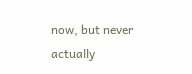now, but never actually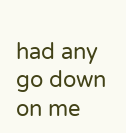had any go down on me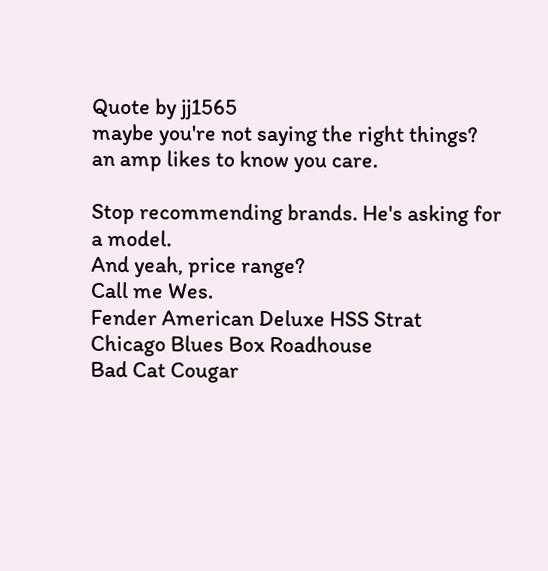Quote by jj1565
maybe you're not saying the right things? an amp likes to know you care.

Stop recommending brands. He's asking for a model.
And yeah, price range?
Call me Wes.
Fender American Deluxe HSS Strat
Chicago Blues Box Roadhouse
Bad Cat Cougar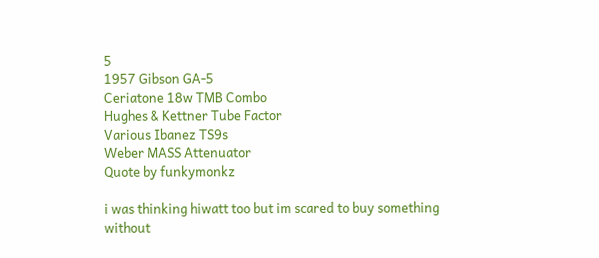5
1957 Gibson GA-5
Ceriatone 18w TMB Combo
Hughes & Kettner Tube Factor
Various Ibanez TS9s
Weber MASS Attenuator
Quote by funkymonkz

i was thinking hiwatt too but im scared to buy something without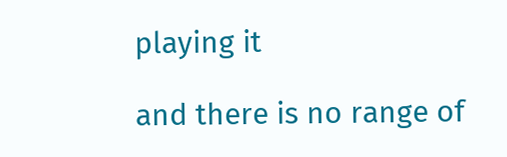playing it

and there is no range of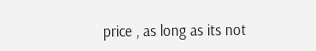price , as long as its not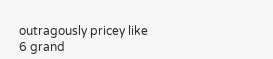outragously pricey like 6 grand